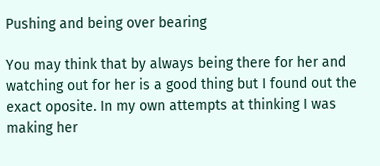Pushing and being over bearing

You may think that by always being there for her and watching out for her is a good thing but I found out the exact oposite. In my own attempts at thinking I was making her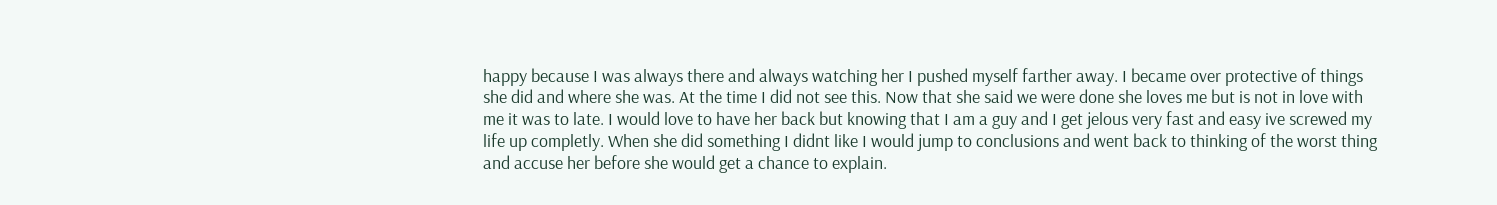happy because I was always there and always watching her I pushed myself farther away. I became over protective of things she did and where she was. At the time I did not see this. Now that she said we were done she loves me but is not in love with me it was to late. I would love to have her back but knowing that I am a guy and I get jelous very fast and easy ive screwed my life up completly. When she did something I didnt like I would jump to conclusions and went back to thinking of the worst thing and accuse her before she would get a chance to explain.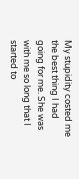My stupidity costed me the best thing I had going for me. She was with me so long that I started to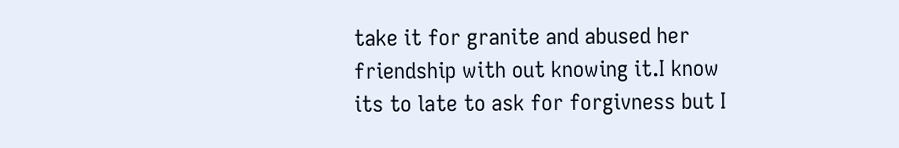take it for granite and abused her friendship with out knowing it.I know its to late to ask for forgivness but I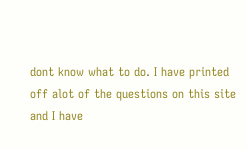dont know what to do. I have printed off alot of the questions on this site and I have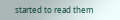started to read them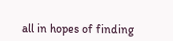all in hopes of finding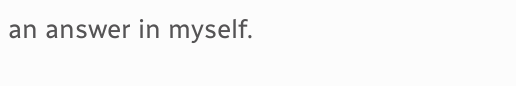an answer in myself.